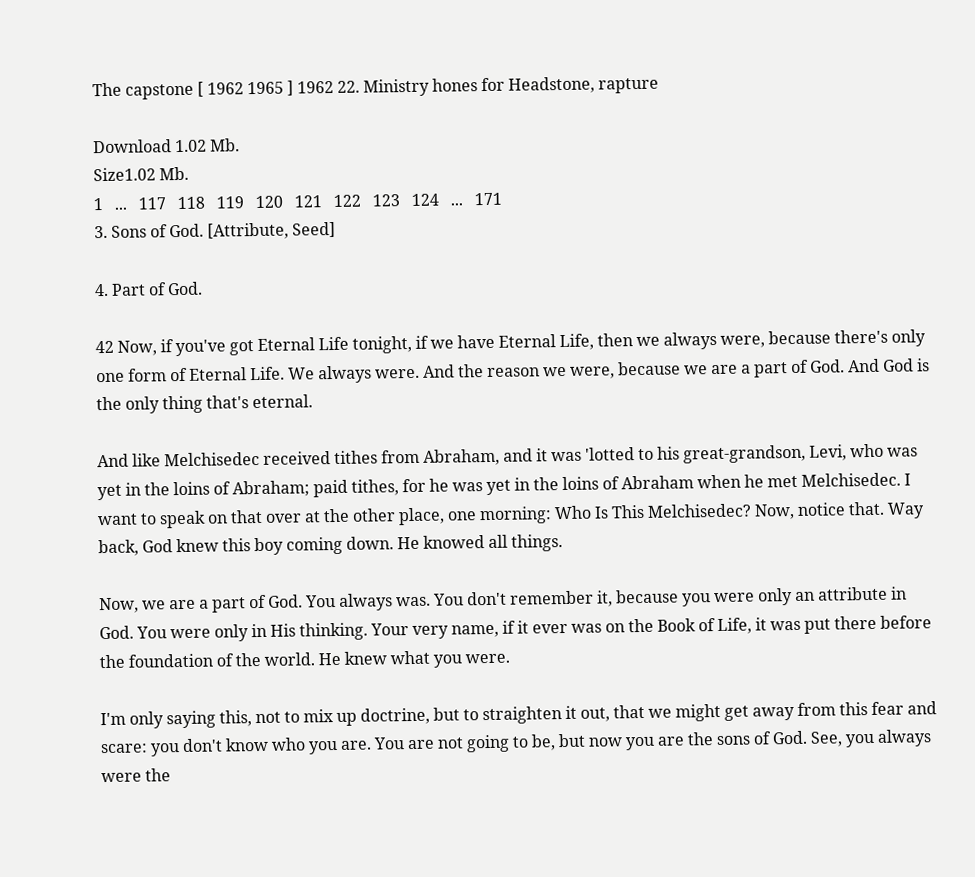The capstone [ 1962 1965 ] 1962 22. Ministry hones for Headstone, rapture

Download 1.02 Mb.
Size1.02 Mb.
1   ...   117   118   119   120   121   122   123   124   ...   171
3. Sons of God. [Attribute, Seed]

4. Part of God.

42 Now, if you've got Eternal Life tonight, if we have Eternal Life, then we always were, because there's only one form of Eternal Life. We always were. And the reason we were, because we are a part of God. And God is the only thing that's eternal.

And like Melchisedec received tithes from Abraham, and it was 'lotted to his great-grandson, Levi, who was yet in the loins of Abraham; paid tithes, for he was yet in the loins of Abraham when he met Melchisedec. I want to speak on that over at the other place, one morning: Who Is This Melchisedec? Now, notice that. Way back, God knew this boy coming down. He knowed all things.

Now, we are a part of God. You always was. You don't remember it, because you were only an attribute in God. You were only in His thinking. Your very name, if it ever was on the Book of Life, it was put there before the foundation of the world. He knew what you were.

I'm only saying this, not to mix up doctrine, but to straighten it out, that we might get away from this fear and scare: you don't know who you are. You are not going to be, but now you are the sons of God. See, you always were the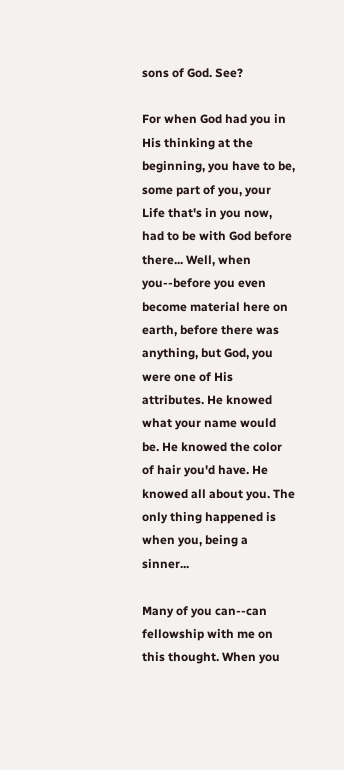sons of God. See?

For when God had you in His thinking at the beginning, you have to be, some part of you, your Life that's in you now, had to be with God before there... Well, when you--before you even become material here on earth, before there was anything, but God, you were one of His attributes. He knowed what your name would be. He knowed the color of hair you'd have. He knowed all about you. The only thing happened is when you, being a sinner...

Many of you can--can fellowship with me on this thought. When you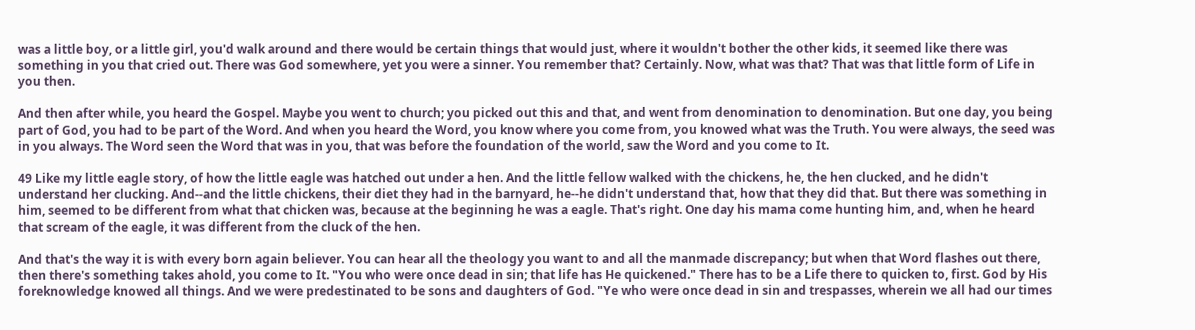was a little boy, or a little girl, you'd walk around and there would be certain things that would just, where it wouldn't bother the other kids, it seemed like there was something in you that cried out. There was God somewhere, yet you were a sinner. You remember that? Certainly. Now, what was that? That was that little form of Life in you then.

And then after while, you heard the Gospel. Maybe you went to church; you picked out this and that, and went from denomination to denomination. But one day, you being part of God, you had to be part of the Word. And when you heard the Word, you know where you come from, you knowed what was the Truth. You were always, the seed was in you always. The Word seen the Word that was in you, that was before the foundation of the world, saw the Word and you come to It.

49 Like my little eagle story, of how the little eagle was hatched out under a hen. And the little fellow walked with the chickens, he, the hen clucked, and he didn't understand her clucking. And--and the little chickens, their diet they had in the barnyard, he--he didn't understand that, how that they did that. But there was something in him, seemed to be different from what that chicken was, because at the beginning he was a eagle. That's right. One day his mama come hunting him, and, when he heard that scream of the eagle, it was different from the cluck of the hen.

And that's the way it is with every born again believer. You can hear all the theology you want to and all the manmade discrepancy; but when that Word flashes out there, then there's something takes ahold, you come to It. "You who were once dead in sin; that life has He quickened." There has to be a Life there to quicken to, first. God by His foreknowledge knowed all things. And we were predestinated to be sons and daughters of God. "Ye who were once dead in sin and trespasses, wherein we all had our times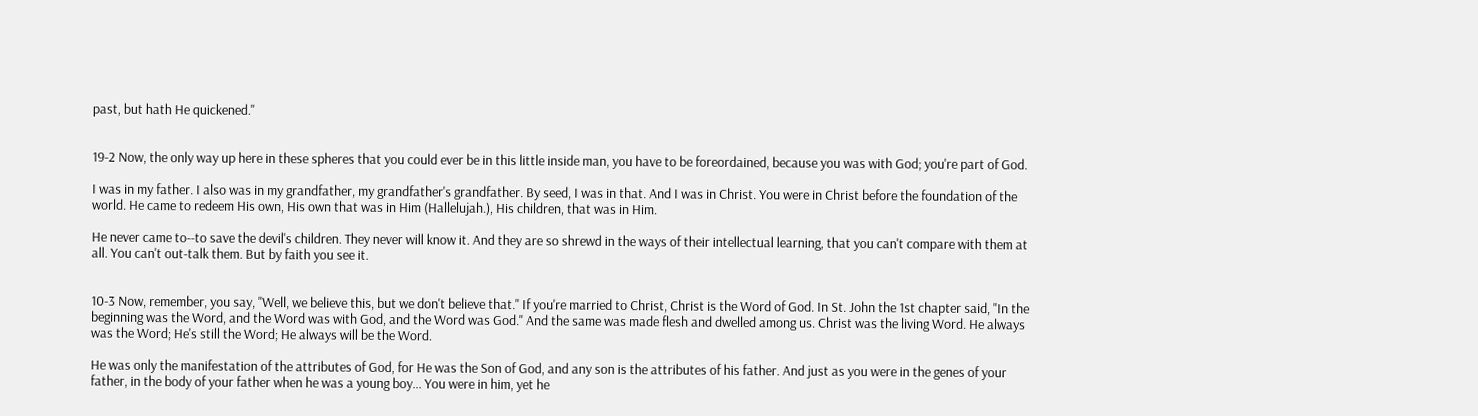past, but hath He quickened."


19-2 Now, the only way up here in these spheres that you could ever be in this little inside man, you have to be foreordained, because you was with God; you're part of God.

I was in my father. I also was in my grandfather, my grandfather's grandfather. By seed, I was in that. And I was in Christ. You were in Christ before the foundation of the world. He came to redeem His own, His own that was in Him (Hallelujah.), His children, that was in Him.

He never came to--to save the devil's children. They never will know it. And they are so shrewd in the ways of their intellectual learning, that you can't compare with them at all. You can't out-talk them. But by faith you see it.


10-3 Now, remember, you say, "Well, we believe this, but we don't believe that." If you're married to Christ, Christ is the Word of God. In St. John the 1st chapter said, "In the beginning was the Word, and the Word was with God, and the Word was God." And the same was made flesh and dwelled among us. Christ was the living Word. He always was the Word; He's still the Word; He always will be the Word.

He was only the manifestation of the attributes of God, for He was the Son of God, and any son is the attributes of his father. And just as you were in the genes of your father, in the body of your father when he was a young boy... You were in him, yet he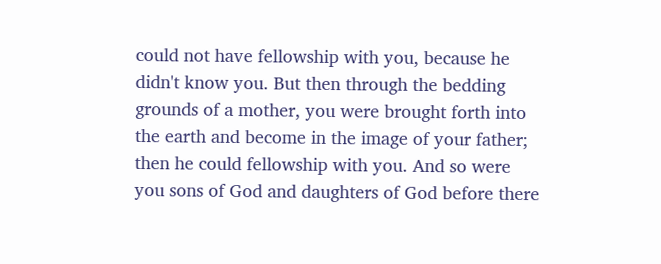could not have fellowship with you, because he didn't know you. But then through the bedding grounds of a mother, you were brought forth into the earth and become in the image of your father; then he could fellowship with you. And so were you sons of God and daughters of God before there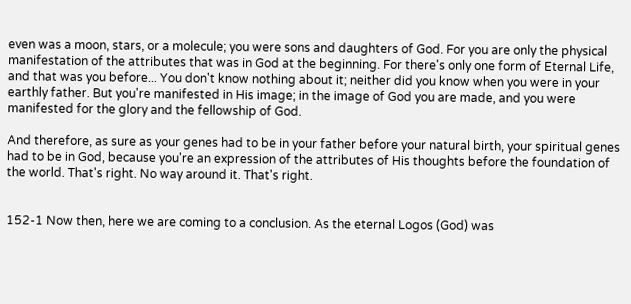even was a moon, stars, or a molecule; you were sons and daughters of God. For you are only the physical manifestation of the attributes that was in God at the beginning. For there's only one form of Eternal Life, and that was you before... You don't know nothing about it; neither did you know when you were in your earthly father. But you're manifested in His image; in the image of God you are made, and you were manifested for the glory and the fellowship of God.

And therefore, as sure as your genes had to be in your father before your natural birth, your spiritual genes had to be in God, because you're an expression of the attributes of His thoughts before the foundation of the world. That's right. No way around it. That's right.


152-1 Now then, here we are coming to a conclusion. As the eternal Logos (God) was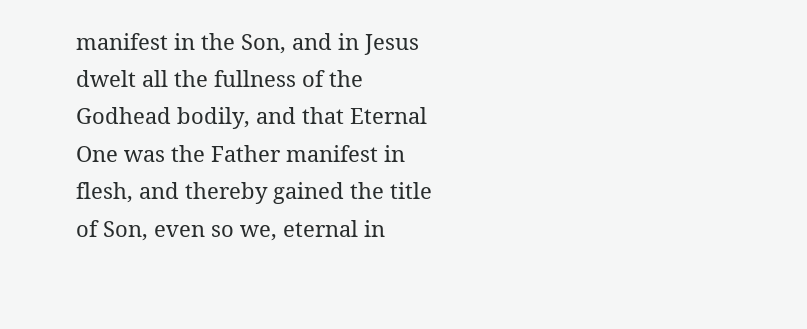manifest in the Son, and in Jesus dwelt all the fullness of the Godhead bodily, and that Eternal One was the Father manifest in flesh, and thereby gained the title of Son, even so we, eternal in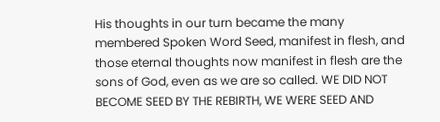His thoughts in our turn became the many membered Spoken Word Seed, manifest in flesh, and those eternal thoughts now manifest in flesh are the sons of God, even as we are so called. WE DID NOT BECOME SEED BY THE REBIRTH, WE WERE SEED AND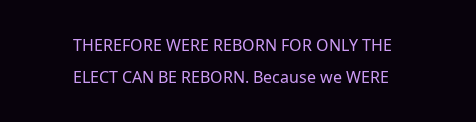THEREFORE WERE REBORN FOR ONLY THE ELECT CAN BE REBORN. Because we WERE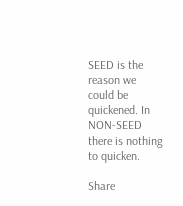SEED is the reason we could be quickened. In NON-SEED there is nothing to quicken.

Share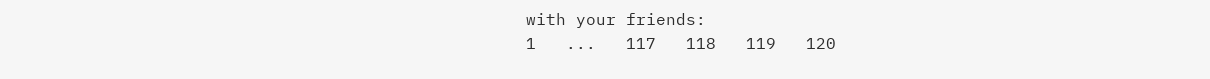with your friends:
1   ...   117   118   119   120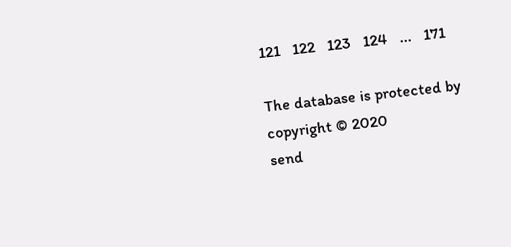121   122   123   124   ...   171

The database is protected by copyright © 2020
send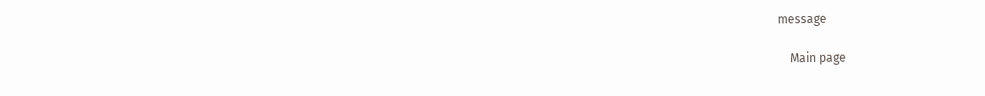message

    Main page